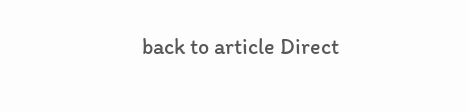back to article Direct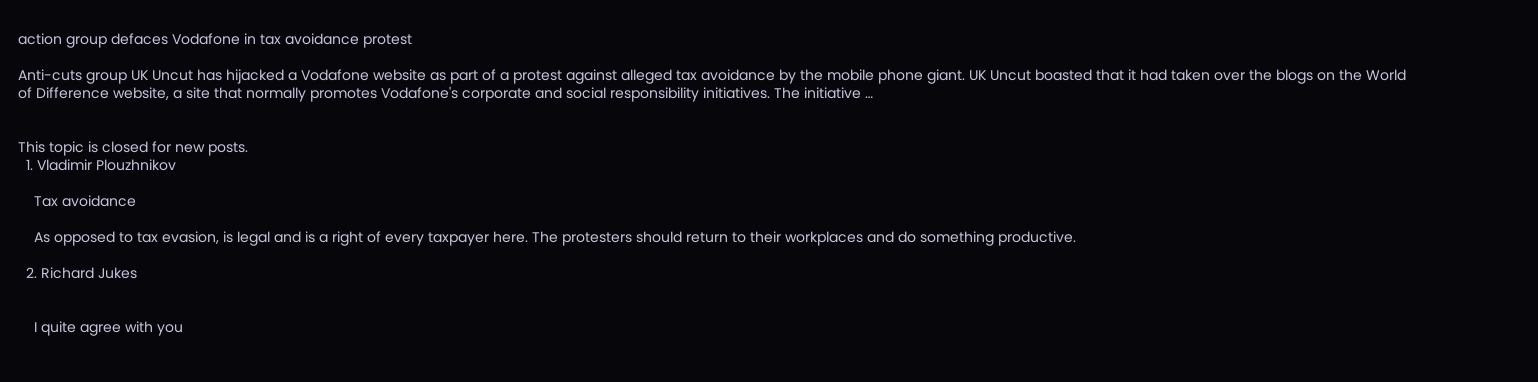action group defaces Vodafone in tax avoidance protest

Anti-cuts group UK Uncut has hijacked a Vodafone website as part of a protest against alleged tax avoidance by the mobile phone giant. UK Uncut boasted that it had taken over the blogs on the World of Difference website, a site that normally promotes Vodafone's corporate and social responsibility initiatives. The initiative …


This topic is closed for new posts.
  1. Vladimir Plouzhnikov

    Tax avoidance

    As opposed to tax evasion, is legal and is a right of every taxpayer here. The protesters should return to their workplaces and do something productive.

  2. Richard Jukes


    I quite agree with you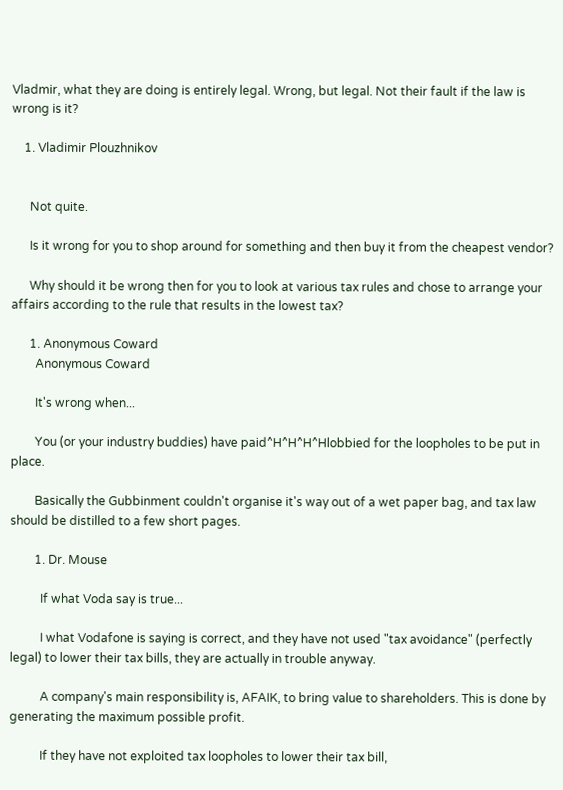Vladmir, what they are doing is entirely legal. Wrong, but legal. Not their fault if the law is wrong is it?

    1. Vladimir Plouzhnikov


      Not quite.

      Is it wrong for you to shop around for something and then buy it from the cheapest vendor?

      Why should it be wrong then for you to look at various tax rules and chose to arrange your affairs according to the rule that results in the lowest tax?

      1. Anonymous Coward
        Anonymous Coward

        It's wrong when...

        You (or your industry buddies) have paid^H^H^H^Hlobbied for the loopholes to be put in place.

        Basically the Gubbinment couldn't organise it's way out of a wet paper bag, and tax law should be distilled to a few short pages.

        1. Dr. Mouse

          If what Voda say is true...

          I what Vodafone is saying is correct, and they have not used "tax avoidance" (perfectly legal) to lower their tax bills, they are actually in trouble anyway.

          A company's main responsibility is, AFAIK, to bring value to shareholders. This is done by generating the maximum possible profit.

          If they have not exploited tax loopholes to lower their tax bill,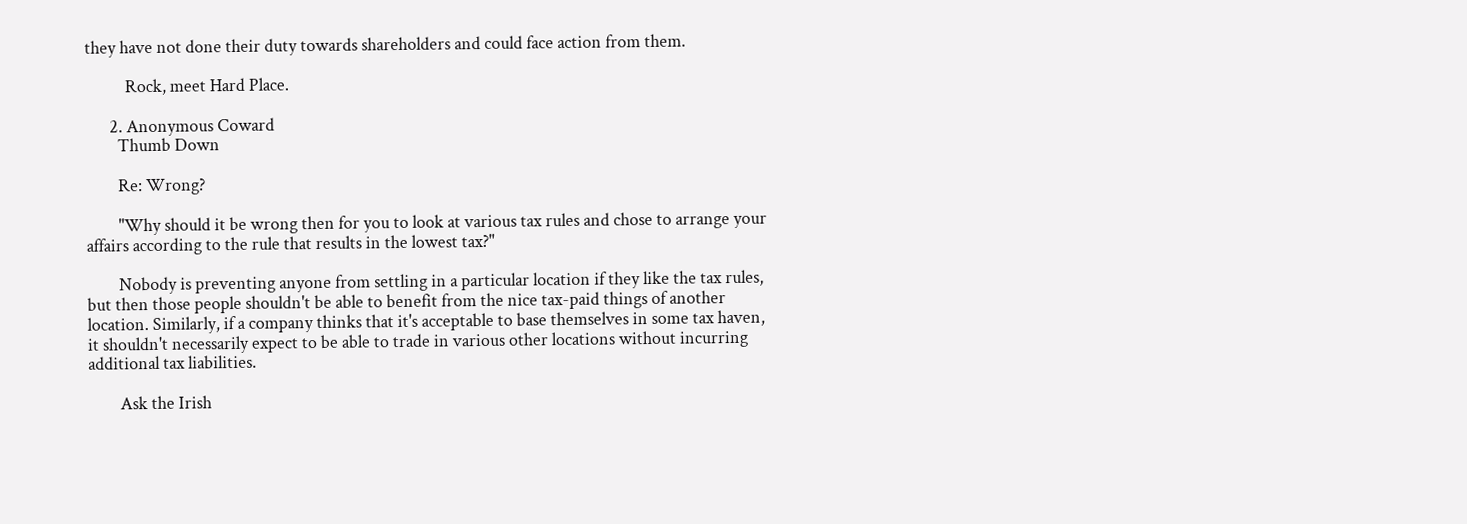they have not done their duty towards shareholders and could face action from them.

          Rock, meet Hard Place.

      2. Anonymous Coward
        Thumb Down

        Re: Wrong?

        "Why should it be wrong then for you to look at various tax rules and chose to arrange your affairs according to the rule that results in the lowest tax?"

        Nobody is preventing anyone from settling in a particular location if they like the tax rules, but then those people shouldn't be able to benefit from the nice tax-paid things of another location. Similarly, if a company thinks that it's acceptable to base themselves in some tax haven, it shouldn't necessarily expect to be able to trade in various other locations without incurring additional tax liabilities.

        Ask the Irish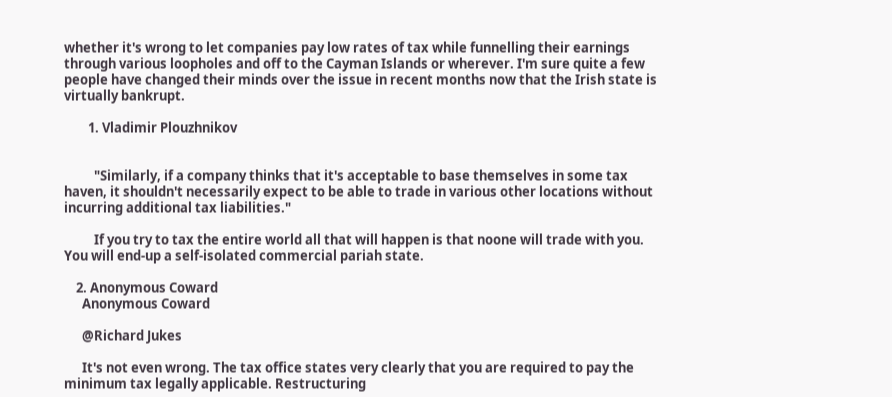whether it's wrong to let companies pay low rates of tax while funnelling their earnings through various loopholes and off to the Cayman Islands or wherever. I'm sure quite a few people have changed their minds over the issue in recent months now that the Irish state is virtually bankrupt.

        1. Vladimir Plouzhnikov


          "Similarly, if a company thinks that it's acceptable to base themselves in some tax haven, it shouldn't necessarily expect to be able to trade in various other locations without incurring additional tax liabilities."

          If you try to tax the entire world all that will happen is that noone will trade with you. You will end-up a self-isolated commercial pariah state.

    2. Anonymous Coward
      Anonymous Coward

      @Richard Jukes

      It's not even wrong. The tax office states very clearly that you are required to pay the minimum tax legally applicable. Restructuring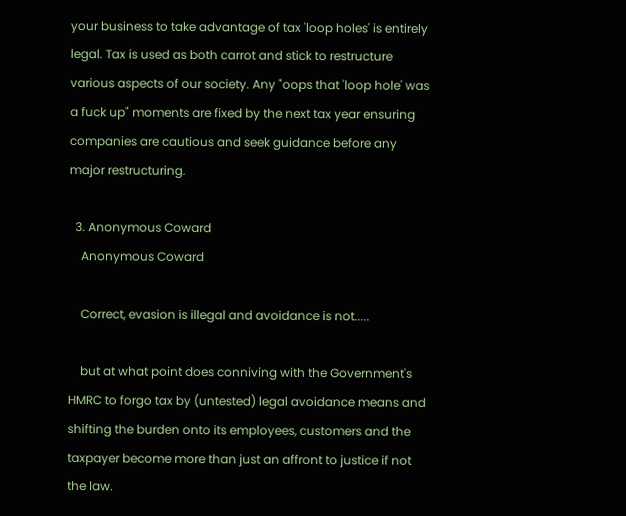your business to take advantage of tax 'loop holes' is entirely legal. Tax is used as both carrot and stick to restructure various aspects of our society. Any "oops that 'loop hole' was a fuck up" moments are fixed by the next tax year ensuring companies are cautious and seek guidance before any major restructuring.

  3. Anonymous Coward
    Anonymous Coward

    Correct, evasion is illegal and avoidance is not.....

    but at what point does conniving with the Government's HMRC to forgo tax by (untested) legal avoidance means and shifting the burden onto its employees, customers and the taxpayer become more than just an affront to justice if not the law.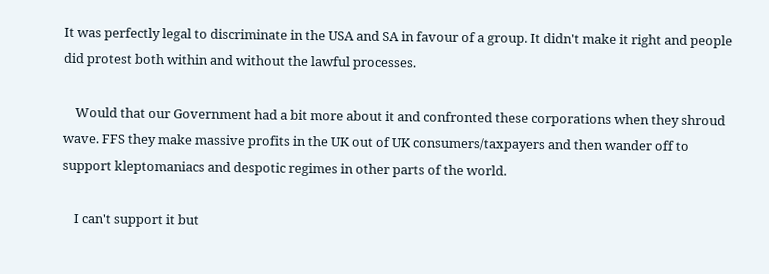It was perfectly legal to discriminate in the USA and SA in favour of a group. It didn't make it right and people did protest both within and without the lawful processes.

    Would that our Government had a bit more about it and confronted these corporations when they shroud wave. FFS they make massive profits in the UK out of UK consumers/taxpayers and then wander off to support kleptomaniacs and despotic regimes in other parts of the world.

    I can't support it but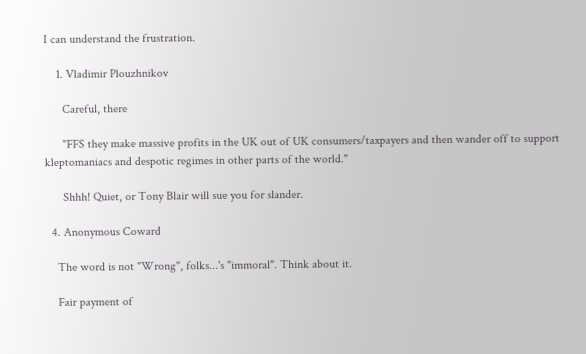I can understand the frustration.

    1. Vladimir Plouzhnikov

      Careful, there

      "FFS they make massive profits in the UK out of UK consumers/taxpayers and then wander off to support kleptomaniacs and despotic regimes in other parts of the world."

      Shhh! Quiet, or Tony Blair will sue you for slander.

  4. Anonymous Coward

    The word is not "Wrong", folks...'s "immoral". Think about it.

    Fair payment of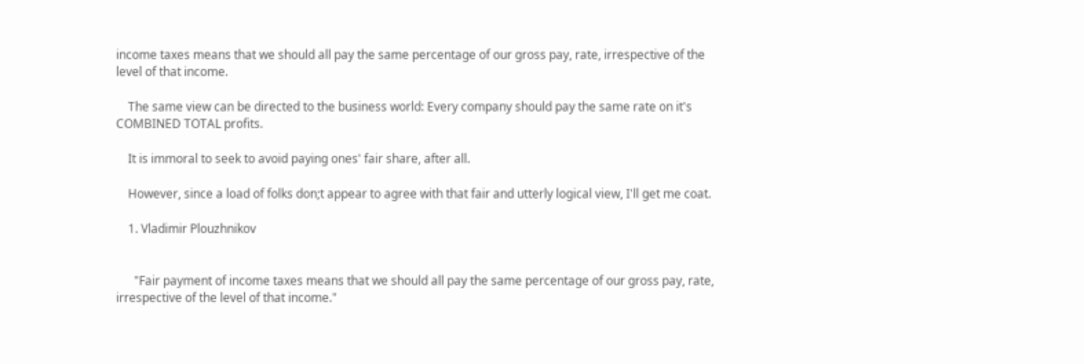income taxes means that we should all pay the same percentage of our gross pay, rate, irrespective of the level of that income.

    The same view can be directed to the business world: Every company should pay the same rate on it's COMBINED TOTAL profits.

    It is immoral to seek to avoid paying ones' fair share, after all.

    However, since a load of folks don;t appear to agree with that fair and utterly logical view, I'll get me coat.

    1. Vladimir Plouzhnikov


      "Fair payment of income taxes means that we should all pay the same percentage of our gross pay, rate, irrespective of the level of that income."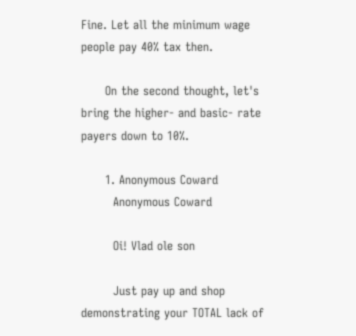Fine. Let all the minimum wage people pay 40% tax then.

      On the second thought, let's bring the higher- and basic- rate payers down to 10%.

      1. Anonymous Coward
        Anonymous Coward

        Oi! Vlad ole son

        Just pay up and shop demonstrating your TOTAL lack of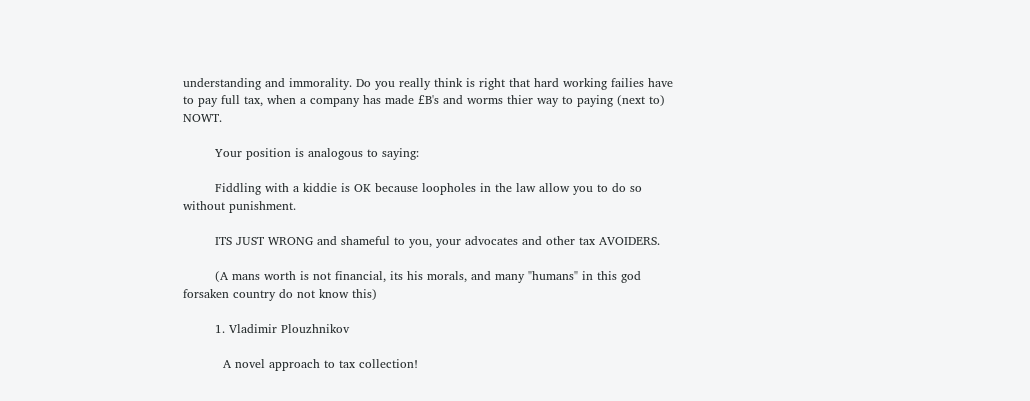understanding and immorality. Do you really think is right that hard working failies have to pay full tax, when a company has made £B's and worms thier way to paying (next to) NOWT.

        Your position is analogous to saying:

        Fiddling with a kiddie is OK because loopholes in the law allow you to do so without punishment.

        ITS JUST WRONG and shameful to you, your advocates and other tax AVOIDERS.

        (A mans worth is not financial, its his morals, and many "humans" in this god forsaken country do not know this)

        1. Vladimir Plouzhnikov

          A novel approach to tax collection!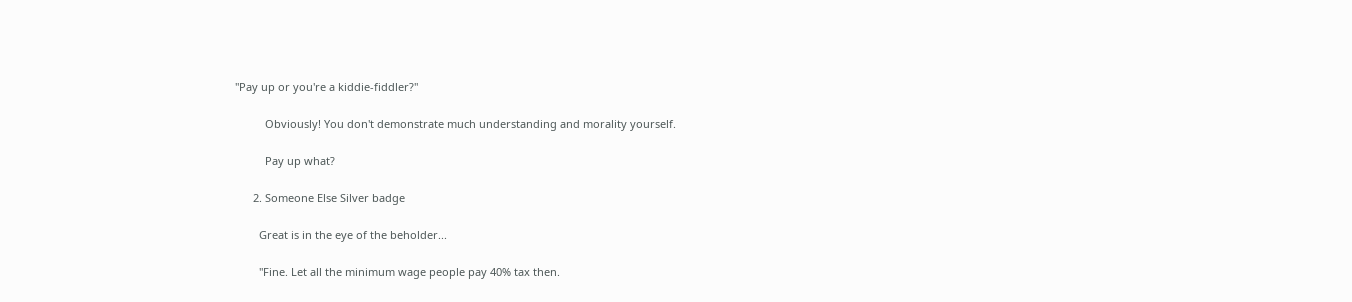"Pay up or you're a kiddie-fiddler?"

          Obviously! You don't demonstrate much understanding and morality yourself.

          Pay up what?

      2. Someone Else Silver badge

        Great is in the eye of the beholder...

        "Fine. Let all the minimum wage people pay 40% tax then.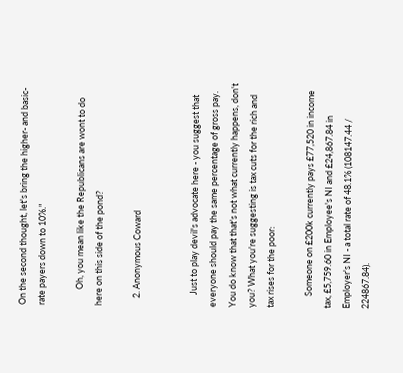On the second thought, let's bring the higher- and basic- rate payers down to 10%."

        Oh, you mean like the Republicans are wont to do here on this side of the pond?

    2. Anonymous Coward


      Just to play devil's advocate here - you suggest that everyone should pay the same percentage of gross pay. You do know that that's not what currently happens, don't you? What you're suggesting is tax cuts for the rich and tax rises for the poor:

      Someone on £200k currently pays £77,520 in income tax, £5,759.60 in Employee's NI and £24,867.84 in Employer's NI - a total rate of 48.1% (108147.44 / 224867.84).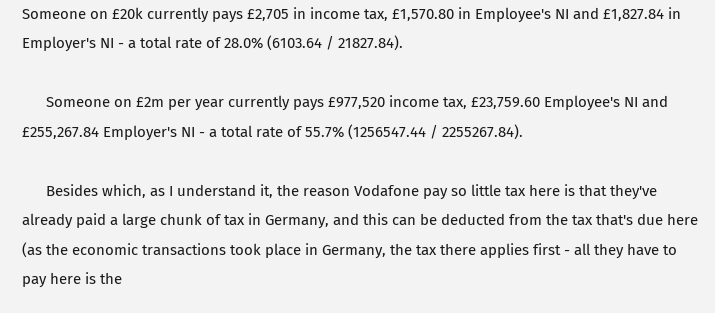Someone on £20k currently pays £2,705 in income tax, £1,570.80 in Employee's NI and £1,827.84 in Employer's NI - a total rate of 28.0% (6103.64 / 21827.84).

      Someone on £2m per year currently pays £977,520 income tax, £23,759.60 Employee's NI and £255,267.84 Employer's NI - a total rate of 55.7% (1256547.44 / 2255267.84).

      Besides which, as I understand it, the reason Vodafone pay so little tax here is that they've already paid a large chunk of tax in Germany, and this can be deducted from the tax that's due here (as the economic transactions took place in Germany, the tax there applies first - all they have to pay here is the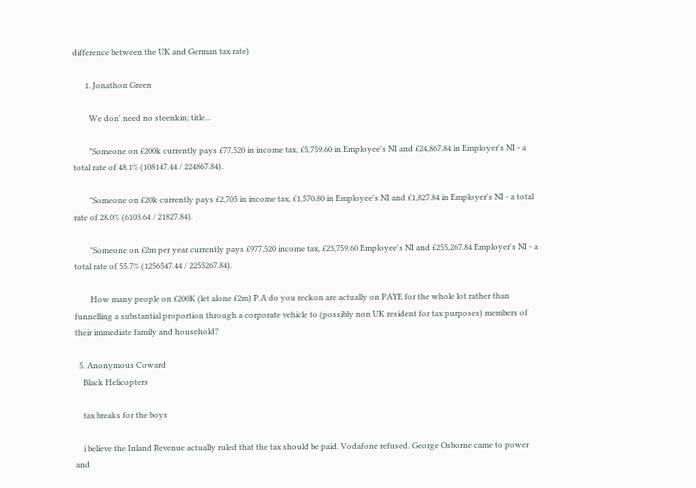difference between the UK and German tax rate)

      1. Jonathon Green

        We don' need no steenkin; title...

        "Someone on £200k currently pays £77,520 in income tax, £5,759.60 in Employee's NI and £24,867.84 in Employer's NI - a total rate of 48.1% (108147.44 / 224867.84).

        "Someone on £20k currently pays £2,705 in income tax, £1,570.80 in Employee's NI and £1,827.84 in Employer's NI - a total rate of 28.0% (6103.64 / 21827.84).

        "Someone on £2m per year currently pays £977,520 income tax, £23,759.60 Employee's NI and £255,267.84 Employer's NI - a total rate of 55.7% (1256547.44 / 2255267.84).

        How many people on £200K (let alone £2m) P.A do you reckon are actually on PAYE for the whole lot rather than funnelling a substantial proportion through a corporate vehicle to (possibly non UK resident for tax purposes) members of their immediate family and household?

  5. Anonymous Coward
    Black Helicopters

    tax breaks for the boys

    i believe the Inland Revenue actually ruled that the tax should be paid. Vodafone refused. George Osborne came to power and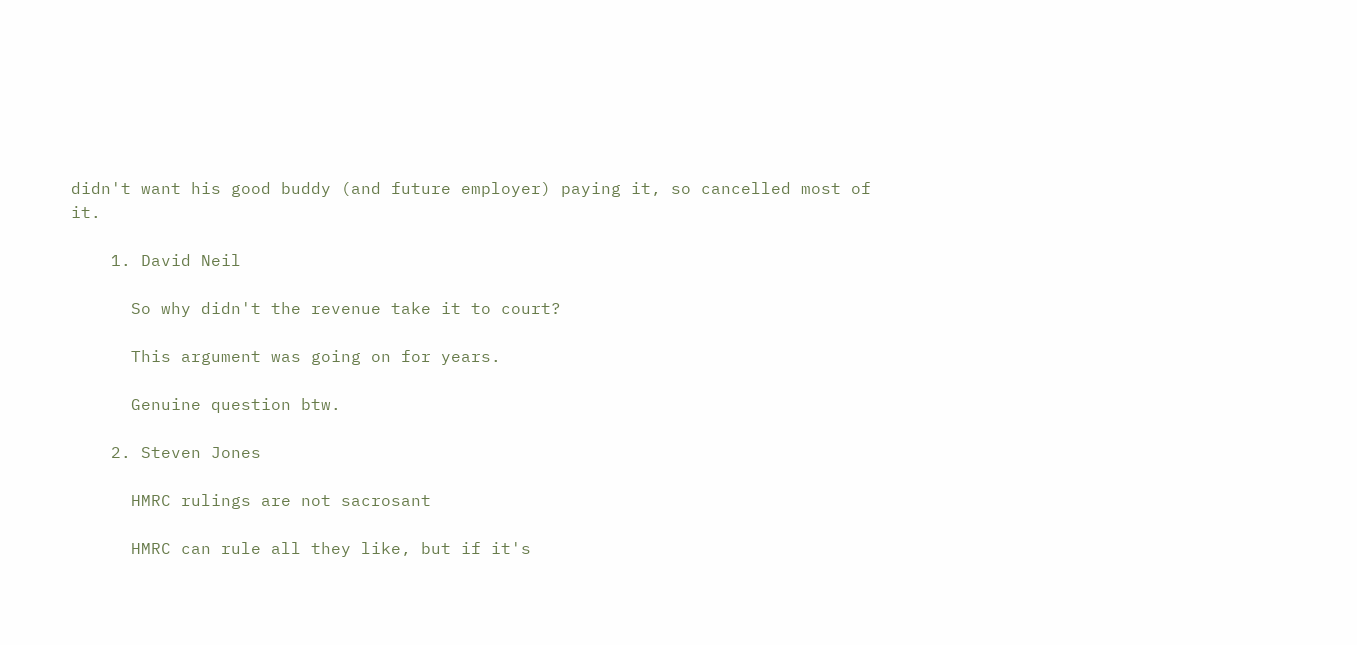didn't want his good buddy (and future employer) paying it, so cancelled most of it.

    1. David Neil

      So why didn't the revenue take it to court?

      This argument was going on for years.

      Genuine question btw.

    2. Steven Jones

      HMRC rulings are not sacrosant

      HMRC can rule all they like, but if it's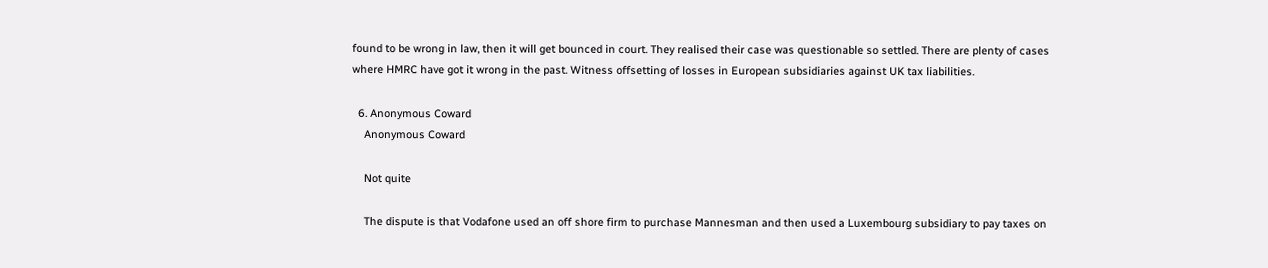found to be wrong in law, then it will get bounced in court. They realised their case was questionable so settled. There are plenty of cases where HMRC have got it wrong in the past. Witness offsetting of losses in European subsidiaries against UK tax liabilities.

  6. Anonymous Coward
    Anonymous Coward

    Not quite

    The dispute is that Vodafone used an off shore firm to purchase Mannesman and then used a Luxembourg subsidiary to pay taxes on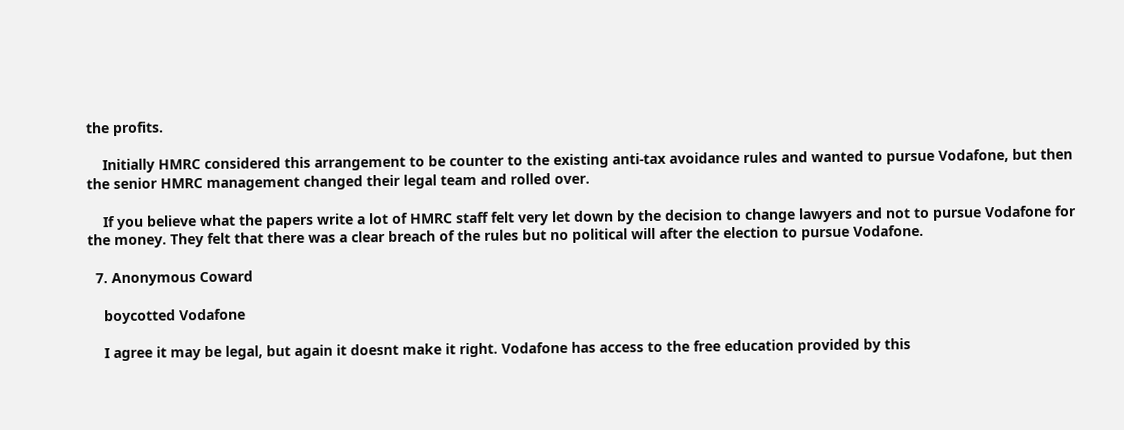the profits.

    Initially HMRC considered this arrangement to be counter to the existing anti-tax avoidance rules and wanted to pursue Vodafone, but then the senior HMRC management changed their legal team and rolled over.

    If you believe what the papers write a lot of HMRC staff felt very let down by the decision to change lawyers and not to pursue Vodafone for the money. They felt that there was a clear breach of the rules but no political will after the election to pursue Vodafone.

  7. Anonymous Coward

    boycotted Vodafone

    I agree it may be legal, but again it doesnt make it right. Vodafone has access to the free education provided by this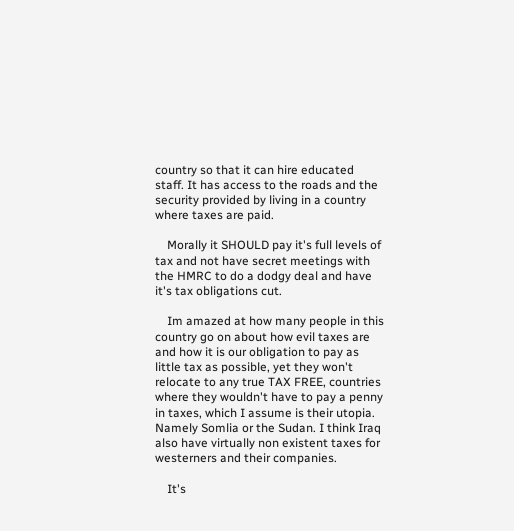country so that it can hire educated staff. It has access to the roads and the security provided by living in a country where taxes are paid.

    Morally it SHOULD pay it's full levels of tax and not have secret meetings with the HMRC to do a dodgy deal and have it's tax obligations cut.

    Im amazed at how many people in this country go on about how evil taxes are and how it is our obligation to pay as little tax as possible, yet they won't relocate to any true TAX FREE, countries where they wouldn't have to pay a penny in taxes, which I assume is their utopia. Namely Somlia or the Sudan. I think Iraq also have virtually non existent taxes for westerners and their companies.

    It's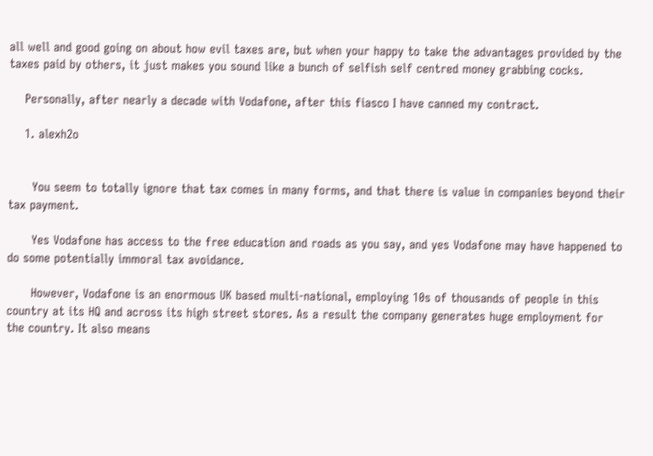all well and good going on about how evil taxes are, but when your happy to take the advantages provided by the taxes paid by others, it just makes you sound like a bunch of selfish self centred money grabbing cocks.

    Personally, after nearly a decade with Vodafone, after this fiasco I have canned my contract.

    1. alexh2o


      You seem to totally ignore that tax comes in many forms, and that there is value in companies beyond their tax payment.

      Yes Vodafone has access to the free education and roads as you say, and yes Vodafone may have happened to do some potentially immoral tax avoidance.

      However, Vodafone is an enormous UK based multi-national, employing 10s of thousands of people in this country at its HQ and across its high street stores. As a result the company generates huge employment for the country. It also means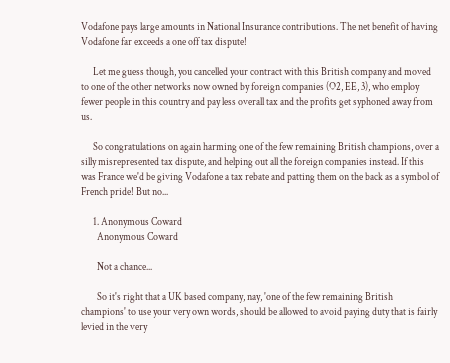Vodafone pays large amounts in National Insurance contributions. The net benefit of having Vodafone far exceeds a one off tax dispute!

      Let me guess though, you cancelled your contract with this British company and moved to one of the other networks now owned by foreign companies (O2, EE, 3), who employ fewer people in this country and pay less overall tax and the profits get syphoned away from us.

      So congratulations on again harming one of the few remaining British champions, over a silly misrepresented tax dispute, and helping out all the foreign companies instead. If this was France we'd be giving Vodafone a tax rebate and patting them on the back as a symbol of French pride! But no...

      1. Anonymous Coward
        Anonymous Coward

        Not a chance...

        So it's right that a UK based company, nay, 'one of the few remaining British champions' to use your very own words, should be allowed to avoid paying duty that is fairly levied in the very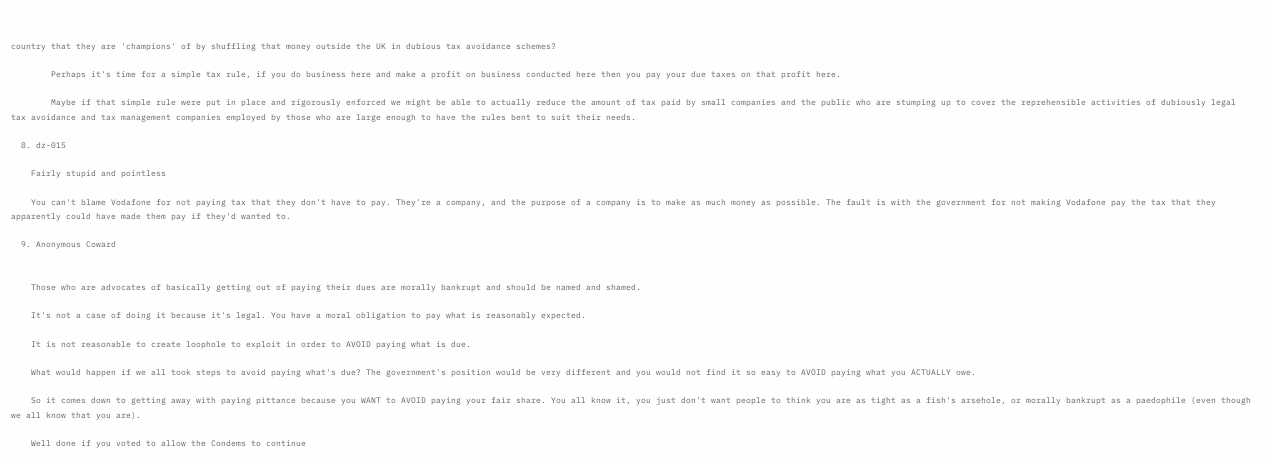country that they are 'champions' of by shuffling that money outside the UK in dubious tax avoidance schemes?

        Perhaps it's time for a simple tax rule, if you do business here and make a profit on business conducted here then you pay your due taxes on that profit here.

        Maybe if that simple rule were put in place and rigorously enforced we might be able to actually reduce the amount of tax paid by small companies and the public who are stumping up to cover the reprehensible activities of dubiously legal tax avoidance and tax management companies employed by those who are large enough to have the rules bent to suit their needs.

  8. dz-015

    Fairly stupid and pointless

    You can't blame Vodafone for not paying tax that they don't have to pay. They're a company, and the purpose of a company is to make as much money as possible. The fault is with the government for not making Vodafone pay the tax that they apparently could have made them pay if they'd wanted to.

  9. Anonymous Coward


    Those who are advocates of basically getting out of paying their dues are morally bankrupt and should be named and shamed.

    It's not a case of doing it because it's legal. You have a moral obligation to pay what is reasonably expected.

    It is not reasonable to create loophole to exploit in order to AVOID paying what is due.

    What would happen if we all took steps to avoid paying what's due? The government's position would be very different and you would not find it so easy to AVOID paying what you ACTUALLY owe.

    So it comes down to getting away with paying pittance because you WANT to AVOID paying your fair share. You all know it, you just don't want people to think you are as tight as a fish's arsehole, or morally bankrupt as a paedophile (even though we all know that you are).

    Well done if you voted to allow the Condems to continue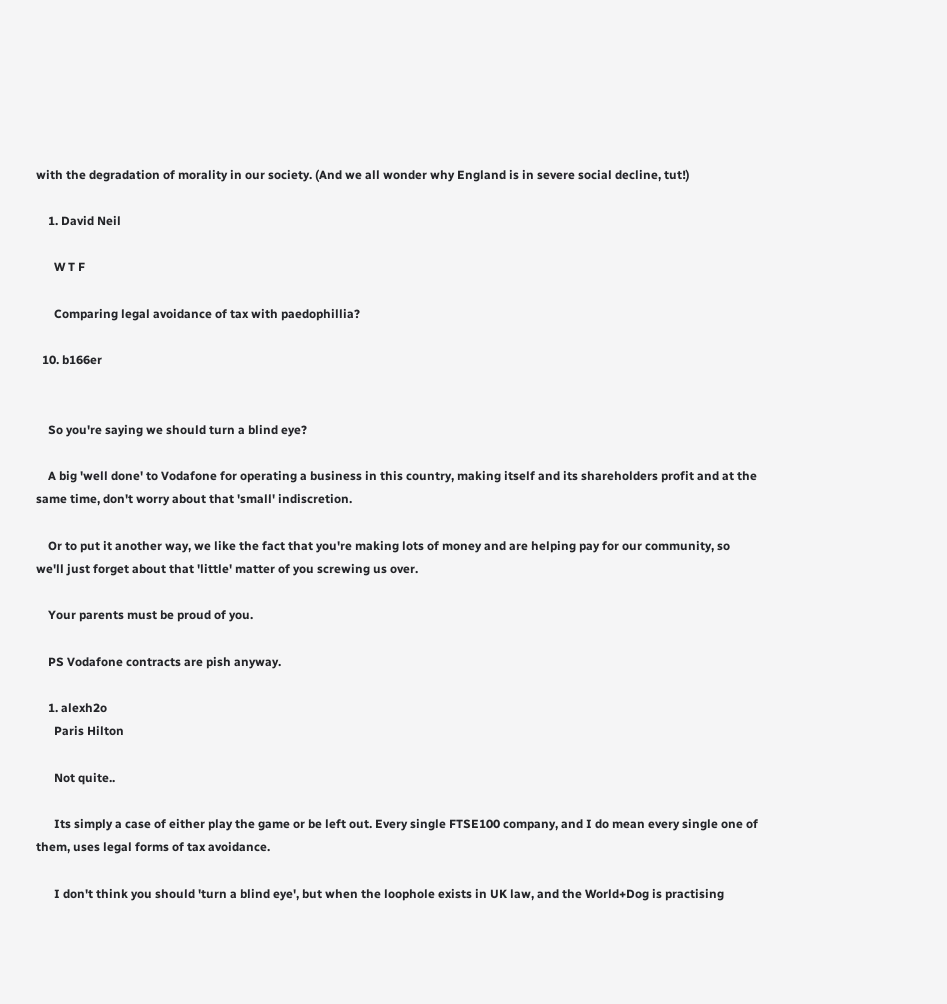with the degradation of morality in our society. (And we all wonder why England is in severe social decline, tut!)

    1. David Neil

      W T F

      Comparing legal avoidance of tax with paedophillia?

  10. b166er


    So you're saying we should turn a blind eye?

    A big 'well done' to Vodafone for operating a business in this country, making itself and its shareholders profit and at the same time, don't worry about that 'small' indiscretion.

    Or to put it another way, we like the fact that you're making lots of money and are helping pay for our community, so we'll just forget about that 'little' matter of you screwing us over.

    Your parents must be proud of you.

    PS Vodafone contracts are pish anyway.

    1. alexh2o
      Paris Hilton

      Not quite..

      Its simply a case of either play the game or be left out. Every single FTSE100 company, and I do mean every single one of them, uses legal forms of tax avoidance.

      I don't think you should 'turn a blind eye', but when the loophole exists in UK law, and the World+Dog is practising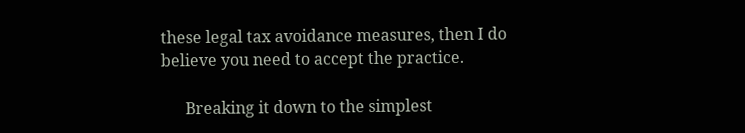these legal tax avoidance measures, then I do believe you need to accept the practice.

      Breaking it down to the simplest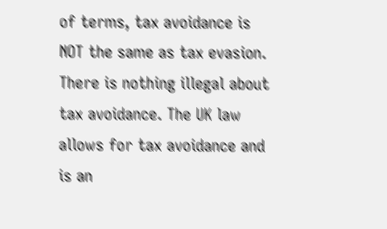of terms, tax avoidance is NOT the same as tax evasion. There is nothing illegal about tax avoidance. The UK law allows for tax avoidance and is an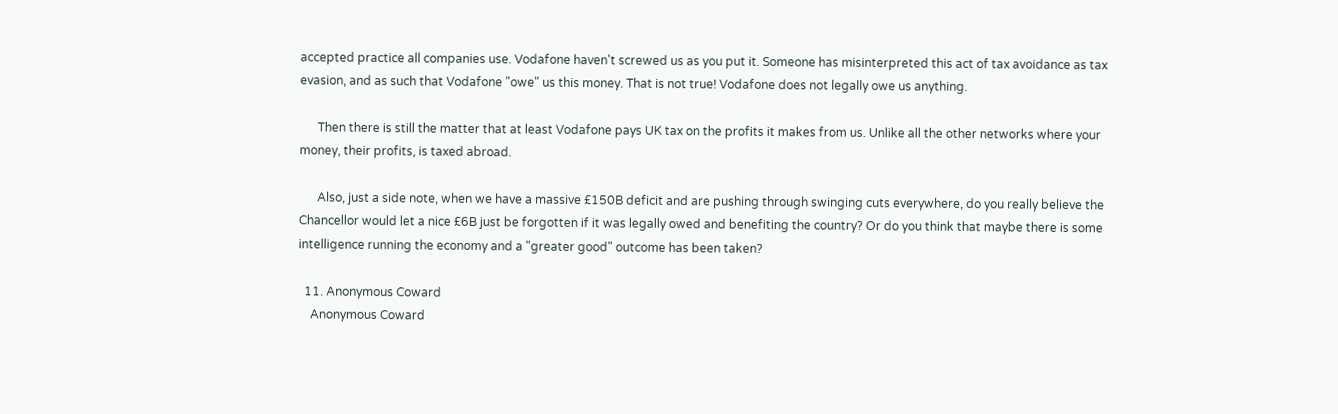accepted practice all companies use. Vodafone haven't screwed us as you put it. Someone has misinterpreted this act of tax avoidance as tax evasion, and as such that Vodafone "owe" us this money. That is not true! Vodafone does not legally owe us anything.

      Then there is still the matter that at least Vodafone pays UK tax on the profits it makes from us. Unlike all the other networks where your money, their profits, is taxed abroad.

      Also, just a side note, when we have a massive £150B deficit and are pushing through swinging cuts everywhere, do you really believe the Chancellor would let a nice £6B just be forgotten if it was legally owed and benefiting the country? Or do you think that maybe there is some intelligence running the economy and a "greater good" outcome has been taken?

  11. Anonymous Coward
    Anonymous Coward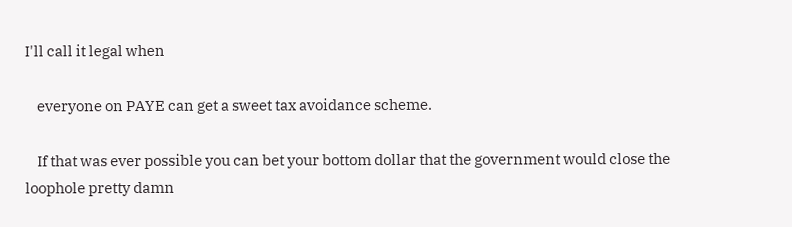I'll call it legal when

    everyone on PAYE can get a sweet tax avoidance scheme.

    If that was ever possible you can bet your bottom dollar that the government would close the loophole pretty damn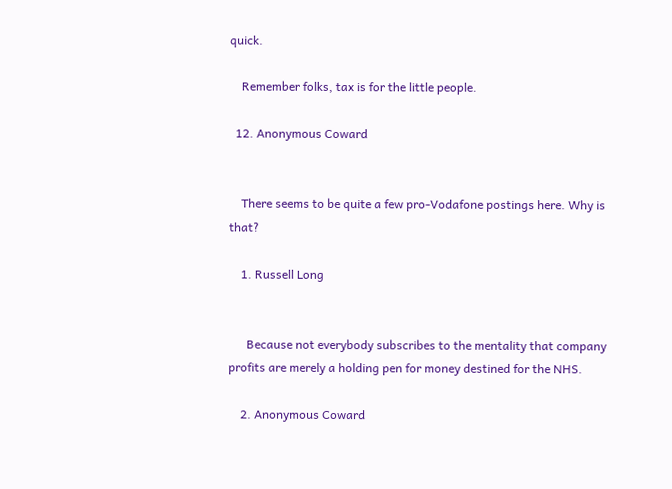quick.

    Remember folks, tax is for the little people.

  12. Anonymous Coward


    There seems to be quite a few pro-Vodafone postings here. Why is that?

    1. Russell Long


      Because not everybody subscribes to the mentality that company profits are merely a holding pen for money destined for the NHS.

    2. Anonymous Coward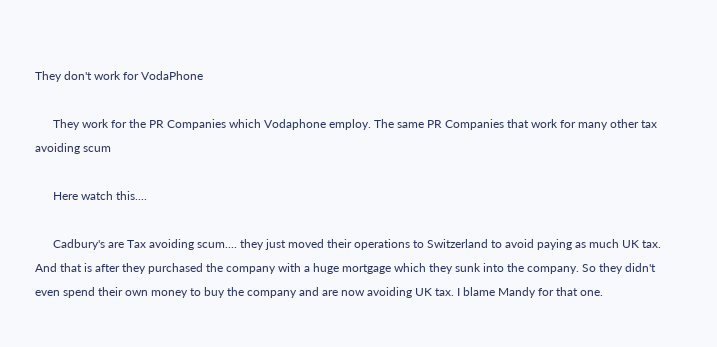They don't work for VodaPhone

      They work for the PR Companies which Vodaphone employ. The same PR Companies that work for many other tax avoiding scum

      Here watch this....

      Cadbury's are Tax avoiding scum.... they just moved their operations to Switzerland to avoid paying as much UK tax. And that is after they purchased the company with a huge mortgage which they sunk into the company. So they didn't even spend their own money to buy the company and are now avoiding UK tax. I blame Mandy for that one.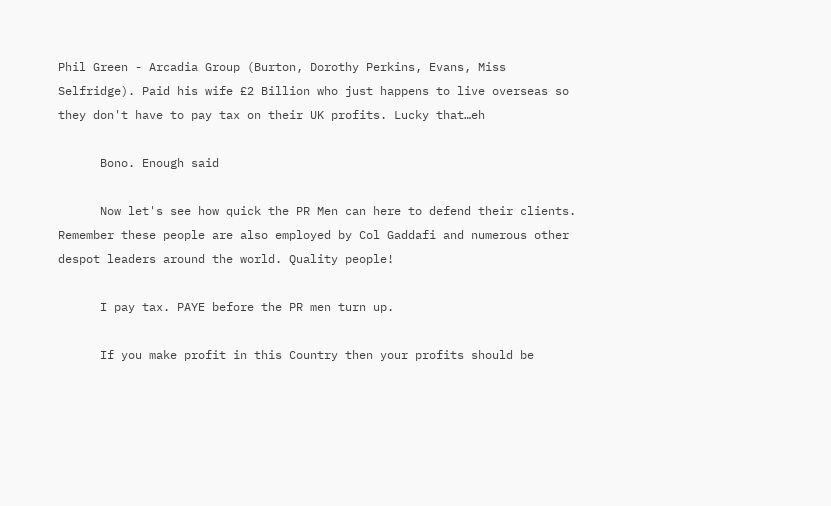Phil Green - Arcadia Group (Burton, Dorothy Perkins, Evans, Miss Selfridge). Paid his wife £2 Billion who just happens to live overseas so they don't have to pay tax on their UK profits. Lucky that…eh

      Bono. Enough said

      Now let's see how quick the PR Men can here to defend their clients. Remember these people are also employed by Col Gaddafi and numerous other despot leaders around the world. Quality people!

      I pay tax. PAYE before the PR men turn up.

      If you make profit in this Country then your profits should be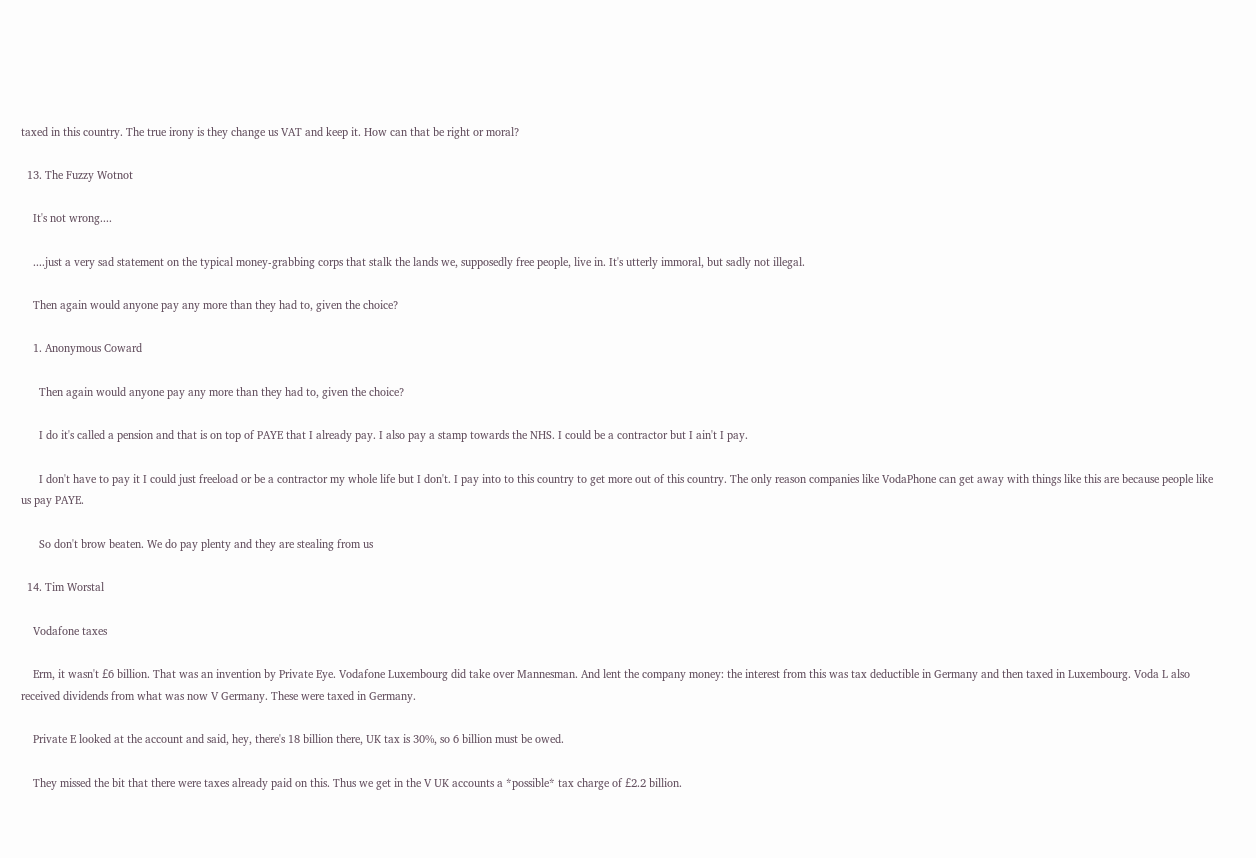taxed in this country. The true irony is they change us VAT and keep it. How can that be right or moral?

  13. The Fuzzy Wotnot

    It's not wrong....

    ....just a very sad statement on the typical money-grabbing corps that stalk the lands we, supposedly free people, live in. It's utterly immoral, but sadly not illegal.

    Then again would anyone pay any more than they had to, given the choice?

    1. Anonymous Coward

      Then again would anyone pay any more than they had to, given the choice?

      I do it's called a pension and that is on top of PAYE that I already pay. I also pay a stamp towards the NHS. I could be a contractor but I ain't I pay.

      I don't have to pay it I could just freeload or be a contractor my whole life but I don't. I pay into to this country to get more out of this country. The only reason companies like VodaPhone can get away with things like this are because people like us pay PAYE.

      So don't brow beaten. We do pay plenty and they are stealing from us

  14. Tim Worstal

    Vodafone taxes

    Erm, it wasn't £6 billion. That was an invention by Private Eye. Vodafone Luxembourg did take over Mannesman. And lent the company money: the interest from this was tax deductible in Germany and then taxed in Luxembourg. Voda L also received dividends from what was now V Germany. These were taxed in Germany.

    Private E looked at the account and said, hey, there's 18 billion there, UK tax is 30%, so 6 billion must be owed.

    They missed the bit that there were taxes already paid on this. Thus we get in the V UK accounts a *possible* tax charge of £2.2 billion.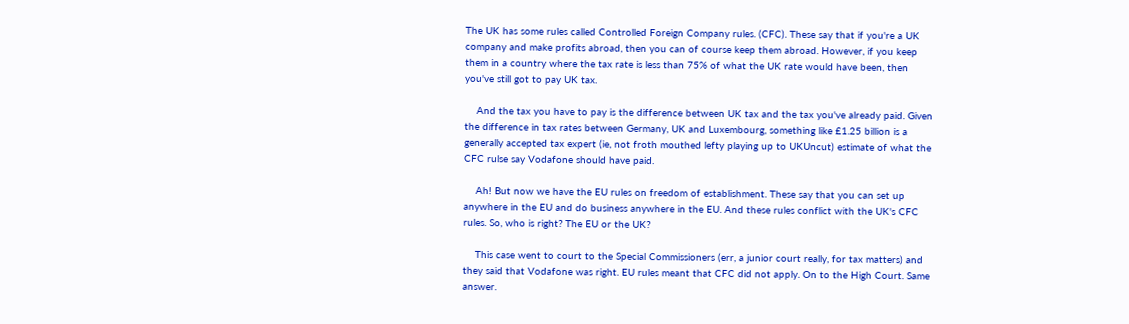The UK has some rules called Controlled Foreign Company rules. (CFC). These say that if you're a UK company and make profits abroad, then you can of course keep them abroad. However, if you keep them in a country where the tax rate is less than 75% of what the UK rate would have been, then you've still got to pay UK tax.

    And the tax you have to pay is the difference between UK tax and the tax you've already paid. Given the difference in tax rates between Germany, UK and Luxembourg, something like £1.25 billion is a generally accepted tax expert (ie, not froth mouthed lefty playing up to UKUncut) estimate of what the CFC rulse say Vodafone should have paid.

    Ah! But now we have the EU rules on freedom of establishment. These say that you can set up anywhere in the EU and do business anywhere in the EU. And these rules conflict with the UK's CFC rules. So, who is right? The EU or the UK?

    This case went to court to the Special Commissioners (err, a junior court really, for tax matters) and they said that Vodafone was right. EU rules meant that CFC did not apply. On to the High Court. Same answer.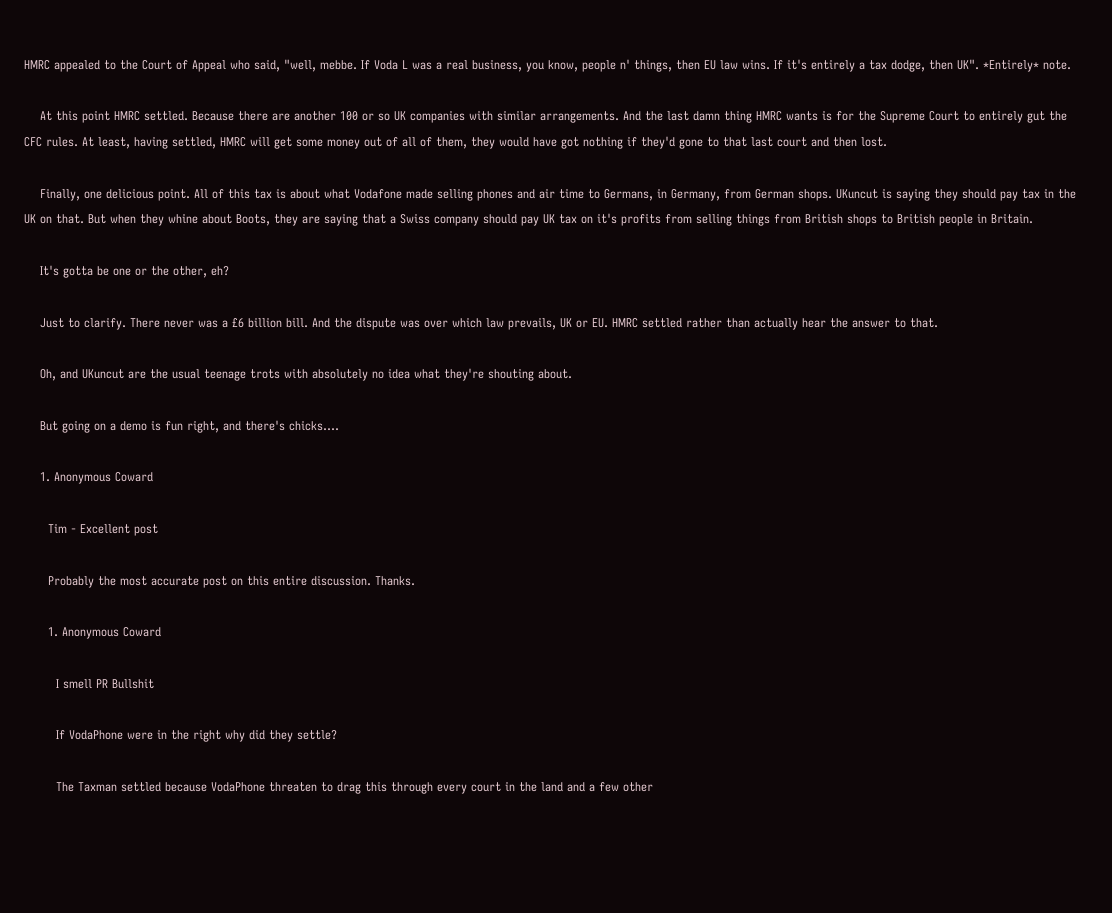HMRC appealed to the Court of Appeal who said, "well, mebbe. If Voda L was a real business, you know, people n' things, then EU law wins. If it's entirely a tax dodge, then UK". *Entirely* note.

    At this point HMRC settled. Because there are another 100 or so UK companies with similar arrangements. And the last damn thing HMRC wants is for the Supreme Court to entirely gut the CFC rules. At least, having settled, HMRC will get some money out of all of them, they would have got nothing if they'd gone to that last court and then lost.

    Finally, one delicious point. All of this tax is about what Vodafone made selling phones and air time to Germans, in Germany, from German shops. UKuncut is saying they should pay tax in the UK on that. But when they whine about Boots, they are saying that a Swiss company should pay UK tax on it's profits from selling things from British shops to British people in Britain.

    It's gotta be one or the other, eh?

    Just to clarify. There never was a £6 billion bill. And the dispute was over which law prevails, UK or EU. HMRC settled rather than actually hear the answer to that.

    Oh, and UKuncut are the usual teenage trots with absolutely no idea what they're shouting about.

    But going on a demo is fun right, and there's chicks....

    1. Anonymous Coward

      Tim - Excellent post

      Probably the most accurate post on this entire discussion. Thanks.

      1. Anonymous Coward

        I smell PR Bullshit

        If VodaPhone were in the right why did they settle?

        The Taxman settled because VodaPhone threaten to drag this through every court in the land and a few other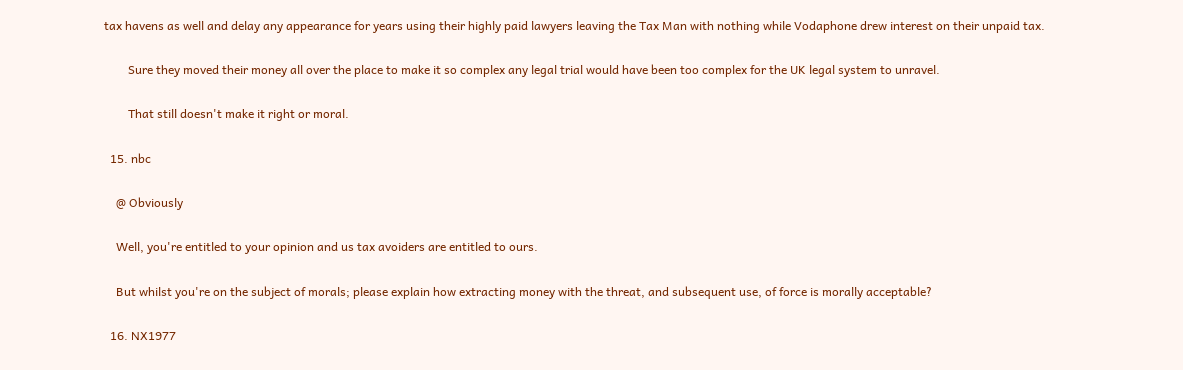tax havens as well and delay any appearance for years using their highly paid lawyers leaving the Tax Man with nothing while Vodaphone drew interest on their unpaid tax.

        Sure they moved their money all over the place to make it so complex any legal trial would have been too complex for the UK legal system to unravel.

        That still doesn't make it right or moral.

  15. nbc

    @ Obviously

    Well, you're entitled to your opinion and us tax avoiders are entitled to ours.

    But whilst you're on the subject of morals; please explain how extracting money with the threat, and subsequent use, of force is morally acceptable?

  16. NX1977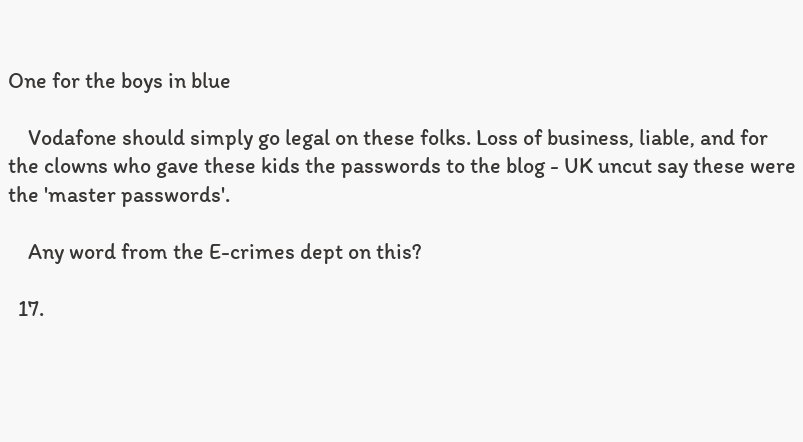One for the boys in blue

    Vodafone should simply go legal on these folks. Loss of business, liable, and for the clowns who gave these kids the passwords to the blog - UK uncut say these were the 'master passwords'.

    Any word from the E-crimes dept on this?

  17.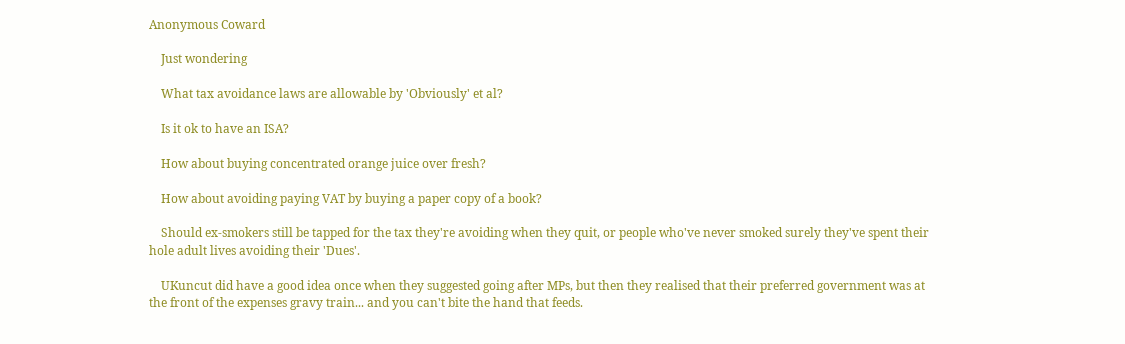Anonymous Coward

    Just wondering

    What tax avoidance laws are allowable by 'Obviously' et al?

    Is it ok to have an ISA?

    How about buying concentrated orange juice over fresh?

    How about avoiding paying VAT by buying a paper copy of a book?

    Should ex-smokers still be tapped for the tax they're avoiding when they quit, or people who've never smoked surely they've spent their hole adult lives avoiding their 'Dues'.

    UKuncut did have a good idea once when they suggested going after MPs, but then they realised that their preferred government was at the front of the expenses gravy train... and you can't bite the hand that feeds.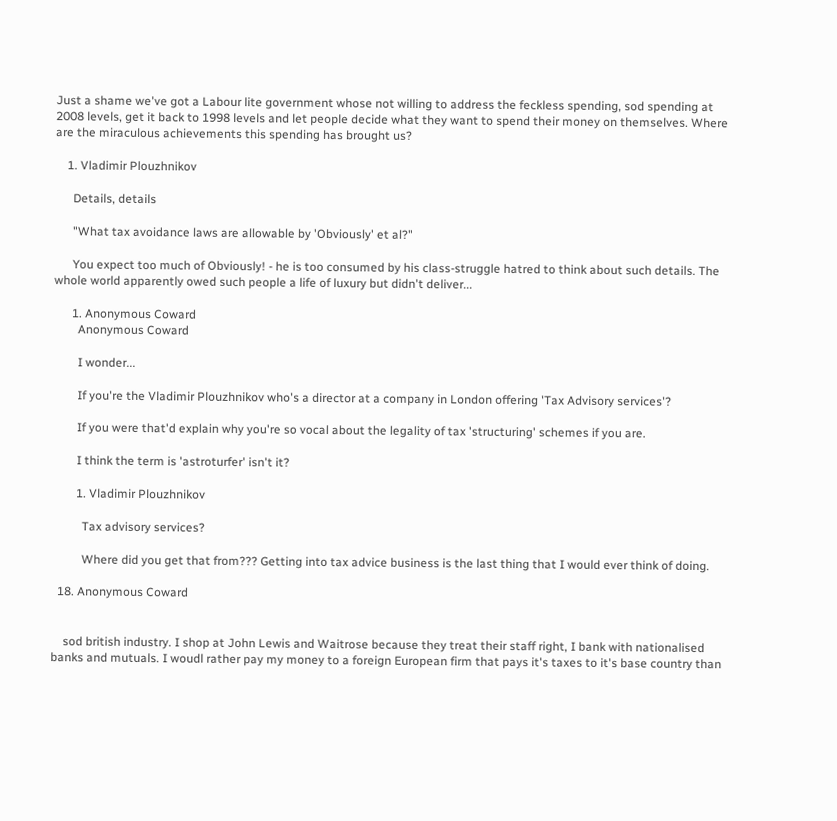Just a shame we've got a Labour lite government whose not willing to address the feckless spending, sod spending at 2008 levels, get it back to 1998 levels and let people decide what they want to spend their money on themselves. Where are the miraculous achievements this spending has brought us?

    1. Vladimir Plouzhnikov

      Details, details

      "What tax avoidance laws are allowable by 'Obviously' et al?"

      You expect too much of Obviously! - he is too consumed by his class-struggle hatred to think about such details. The whole world apparently owed such people a life of luxury but didn't deliver...

      1. Anonymous Coward
        Anonymous Coward

        I wonder...

        If you're the Vladimir Plouzhnikov who's a director at a company in London offering 'Tax Advisory services'?

        If you were that'd explain why you're so vocal about the legality of tax 'structuring' schemes if you are.

        I think the term is 'astroturfer' isn't it?

        1. Vladimir Plouzhnikov

          Tax advisory services?

          Where did you get that from??? Getting into tax advice business is the last thing that I would ever think of doing.

  18. Anonymous Coward


    sod british industry. I shop at John Lewis and Waitrose because they treat their staff right, I bank with nationalised banks and mutuals. I woudl rather pay my money to a foreign European firm that pays it's taxes to it's base country than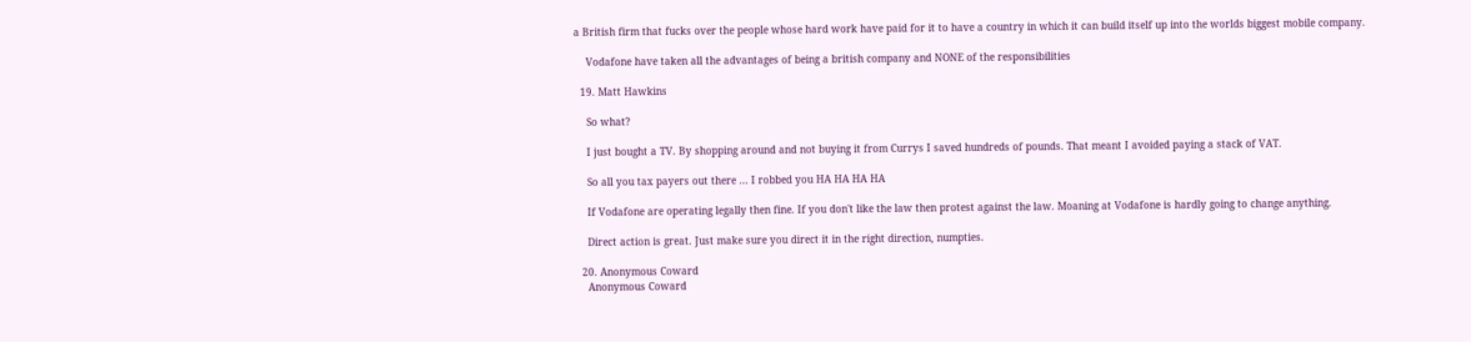a British firm that fucks over the people whose hard work have paid for it to have a country in which it can build itself up into the worlds biggest mobile company.

    Vodafone have taken all the advantages of being a british company and NONE of the responsibilities

  19. Matt Hawkins

    So what?

    I just bought a TV. By shopping around and not buying it from Currys I saved hundreds of pounds. That meant I avoided paying a stack of VAT.

    So all you tax payers out there ... I robbed you HA HA HA HA

    If Vodafone are operating legally then fine. If you don't like the law then protest against the law. Moaning at Vodafone is hardly going to change anything.

    Direct action is great. Just make sure you direct it in the right direction, numpties.

  20. Anonymous Coward
    Anonymous Coward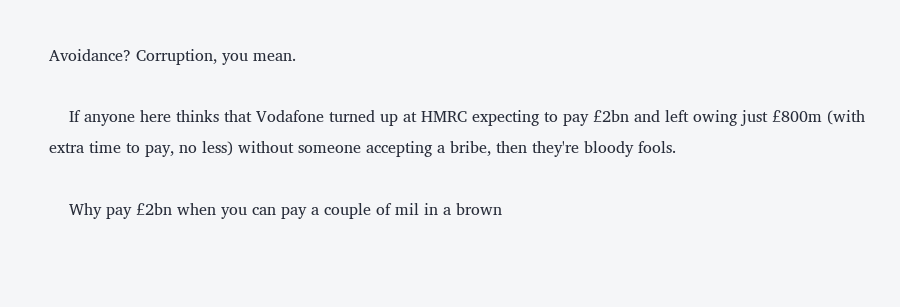Avoidance? Corruption, you mean.

    If anyone here thinks that Vodafone turned up at HMRC expecting to pay £2bn and left owing just £800m (with extra time to pay, no less) without someone accepting a bribe, then they're bloody fools.

    Why pay £2bn when you can pay a couple of mil in a brown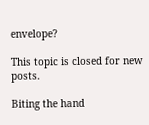envelope?

This topic is closed for new posts.

Biting the hand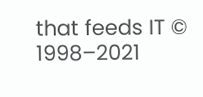that feeds IT © 1998–2021